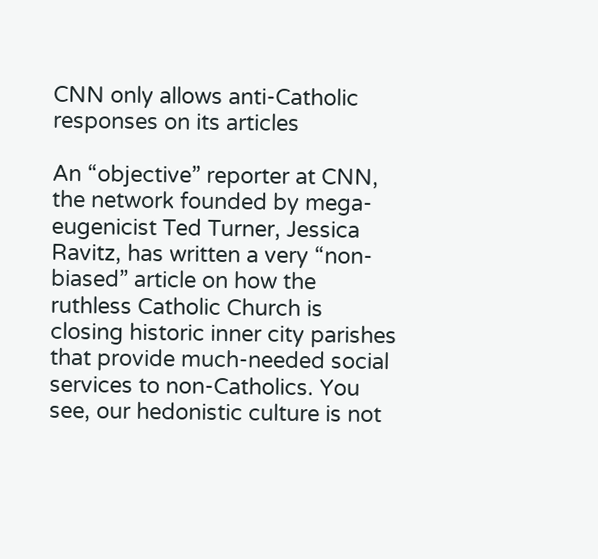CNN only allows anti-Catholic responses on its articles

An “objective” reporter at CNN, the network founded by mega-eugenicist Ted Turner, Jessica Ravitz, has written a very “non-biased” article on how the ruthless Catholic Church is closing historic inner city parishes that provide much-needed social services to non-Catholics. You see, our hedonistic culture is not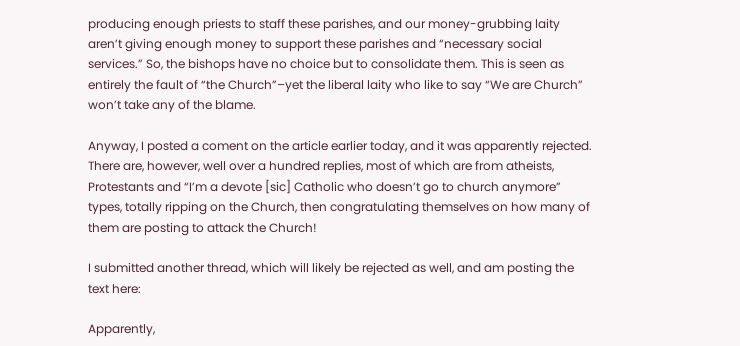producing enough priests to staff these parishes, and our money-grubbing laity aren’t giving enough money to support these parishes and “necessary social services.” So, the bishops have no choice but to consolidate them. This is seen as entirely the fault of “the Church”–yet the liberal laity who like to say “We are Church” won’t take any of the blame.

Anyway, I posted a coment on the article earlier today, and it was apparently rejected. There are, however, well over a hundred replies, most of which are from atheists, Protestants and “I’m a devote [sic] Catholic who doesn’t go to church anymore” types, totally ripping on the Church, then congratulating themselves on how many of them are posting to attack the Church!

I submitted another thread, which will likely be rejected as well, and am posting the text here:

Apparently,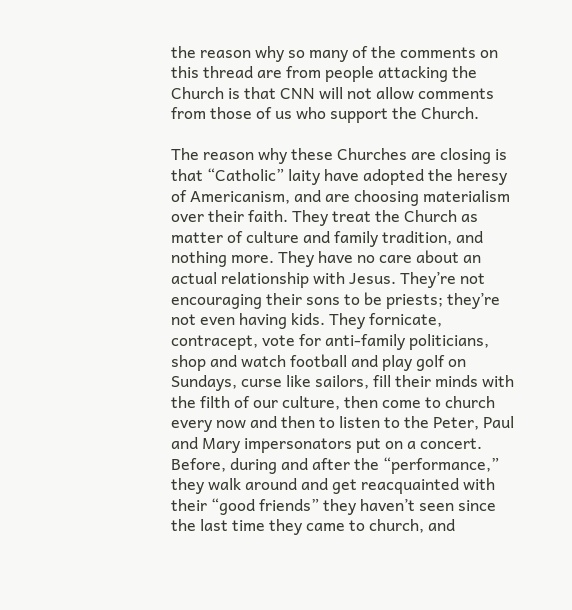the reason why so many of the comments on this thread are from people attacking the Church is that CNN will not allow comments from those of us who support the Church.

The reason why these Churches are closing is that “Catholic” laity have adopted the heresy of Americanism, and are choosing materialism over their faith. They treat the Church as matter of culture and family tradition, and nothing more. They have no care about an actual relationship with Jesus. They’re not encouraging their sons to be priests; they’re not even having kids. They fornicate, contracept, vote for anti-family politicians, shop and watch football and play golf on Sundays, curse like sailors, fill their minds with the filth of our culture, then come to church every now and then to listen to the Peter, Paul and Mary impersonators put on a concert. Before, during and after the “performance,” they walk around and get reacquainted with their “good friends” they haven’t seen since the last time they came to church, and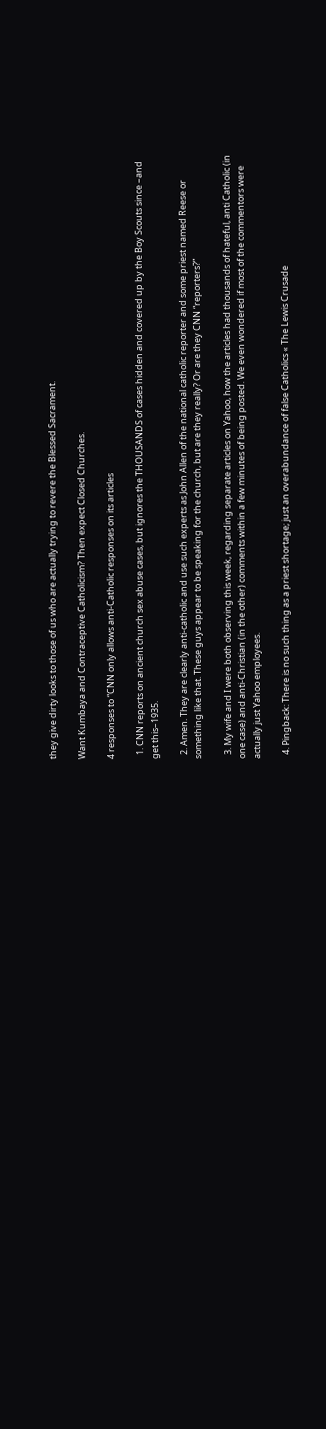they give dirty looks to those of us who are actually trying to revere the Blessed Sacrament.

Want Kumbaya and Contraceptive Catholicism? Then expect Closed Churches.

4 responses to “CNN only allows anti-Catholic responses on its articles

  1. CNN reports on ancient church sex abuse cases, but ignores the THOUSANDS of cases hidden and covered up by the Boy Scouts since –and get this–1935.

  2. Amen. They are clearly anti-catholic and use such experts as John Allen of the national catholic reporter and some priest named Reese or something like that. These guys appear to be speaking for the church, but are they really? Or are they CNN “reporters?”

  3. My wife and I were both observing this week, regarding separate articles on Yahoo, how the articles had thousands of hateful, anti Catholic (in one case) and anti-Christian (in the other) comments within a few minutes of being posted. We even wondered if most of the commentors were actually just Yahoo employees.

  4. Pingback: There is no such thing as a priest shortage; just an overabundance of false Catholics « The Lewis Crusade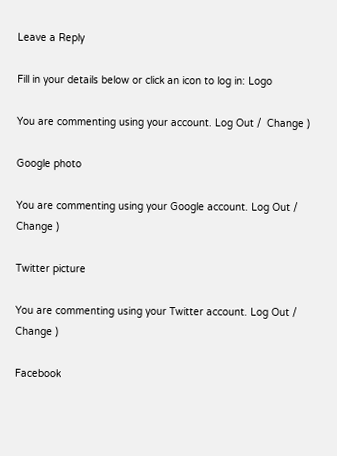Leave a Reply

Fill in your details below or click an icon to log in: Logo

You are commenting using your account. Log Out /  Change )

Google photo

You are commenting using your Google account. Log Out /  Change )

Twitter picture

You are commenting using your Twitter account. Log Out /  Change )

Facebook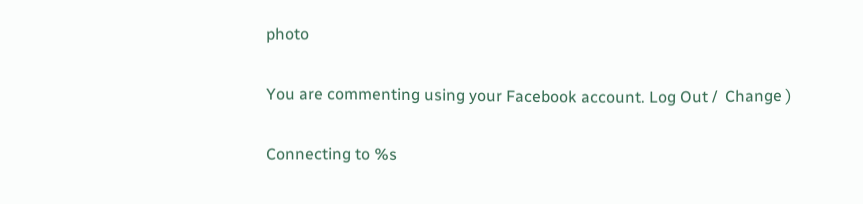photo

You are commenting using your Facebook account. Log Out /  Change )

Connecting to %s